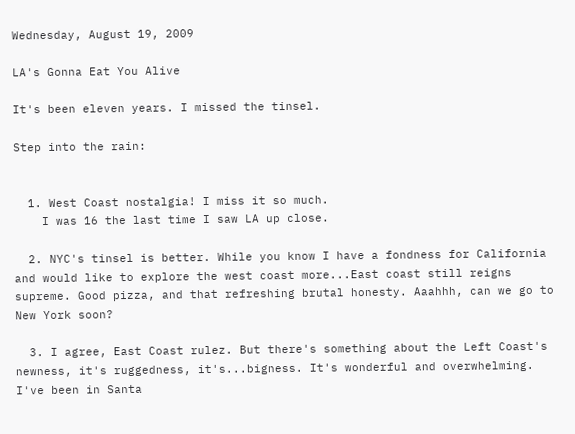Wednesday, August 19, 2009

LA's Gonna Eat You Alive

It's been eleven years. I missed the tinsel.

Step into the rain:


  1. West Coast nostalgia! I miss it so much.
    I was 16 the last time I saw LA up close.

  2. NYC's tinsel is better. While you know I have a fondness for California and would like to explore the west coast more...East coast still reigns supreme. Good pizza, and that refreshing brutal honesty. Aaahhh, can we go to New York soon?

  3. I agree, East Coast rulez. But there's something about the Left Coast's newness, it's ruggedness, it's...bigness. It's wonderful and overwhelming. I've been in Santa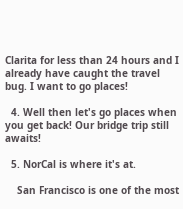Clarita for less than 24 hours and I already have caught the travel bug. I want to go places!

  4. Well then let's go places when you get back! Our bridge trip still awaits!

  5. NorCal is where it's at.

    San Francisco is one of the most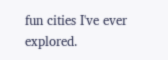fun cities I've ever explored.